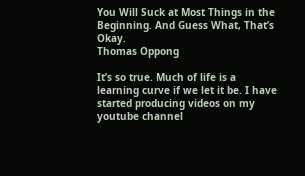You Will Suck at Most Things in the Beginning. And Guess What, That’s Okay.
Thomas Oppong

It’s so true. Much of life is a learning curve if we let it be. I have started producing videos on my youtube channel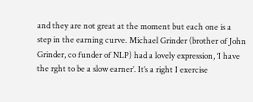and they are not great at the moment but each one is a step in the earning curve. Michael Grinder (brother of John Grinder, co funder of NLP) had a lovely expression, ‘I have the rght to be a slow earner’. It’s a right I exercise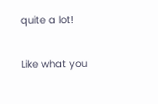quite a lot!

Like what you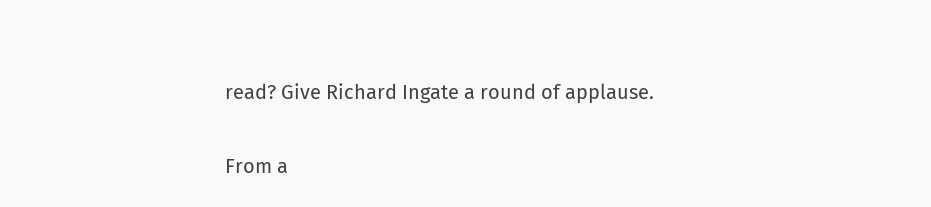read? Give Richard Ingate a round of applause.

From a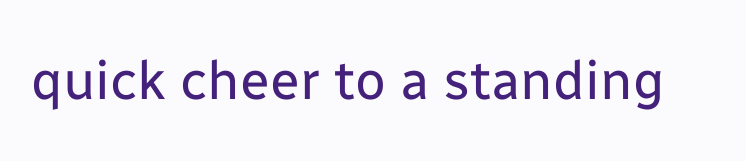quick cheer to a standing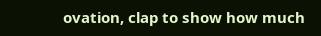ovation, clap to show how much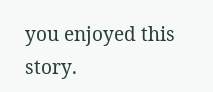you enjoyed this story.